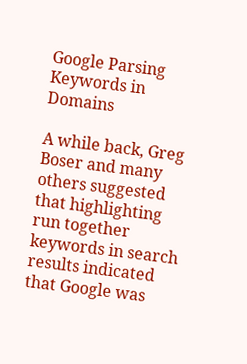Google Parsing Keywords in Domains

A while back, Greg Boser and many others suggested that highlighting run together keywords in search results indicated that Google was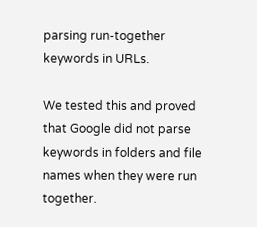parsing run-together keywords in URLs.

We tested this and proved that Google did not parse keywords in folders and file names when they were run together.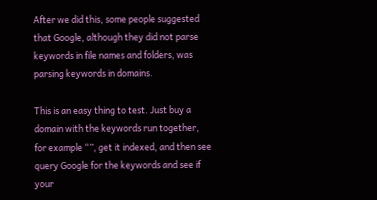After we did this, some people suggested that Google, although they did not parse keywords in file names and folders, was parsing keywords in domains.

This is an easy thing to test. Just buy a domain with the keywords run together, for example “”, get it indexed, and then see query Google for the keywords and see if your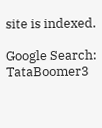site is indexed.

Google Search: TataBoomer3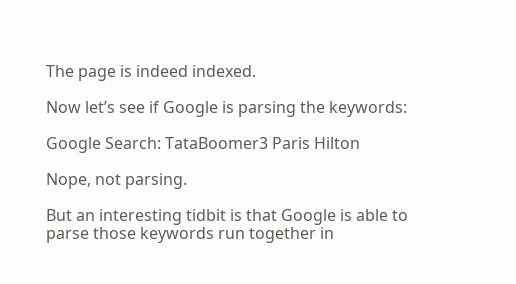The page is indeed indexed.

Now let’s see if Google is parsing the keywords:

Google Search: TataBoomer3 Paris Hilton

Nope, not parsing.

But an interesting tidbit is that Google is able to parse those keywords run together in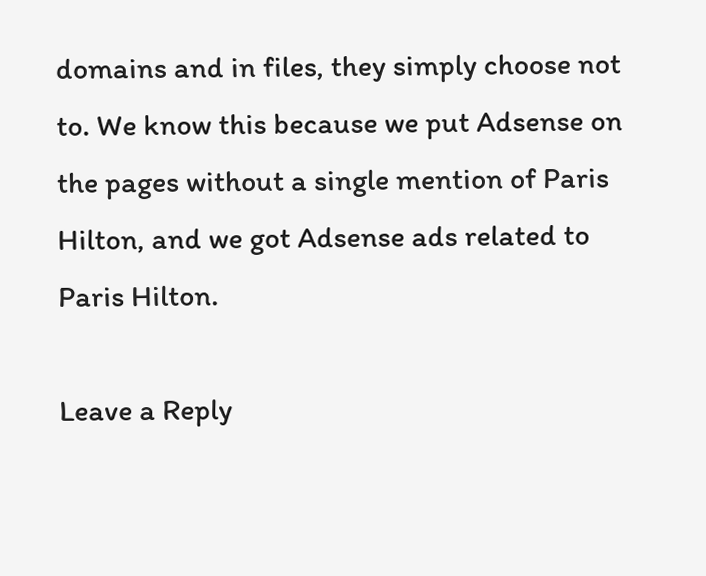domains and in files, they simply choose not to. We know this because we put Adsense on the pages without a single mention of Paris Hilton, and we got Adsense ads related to Paris Hilton.

Leave a Reply